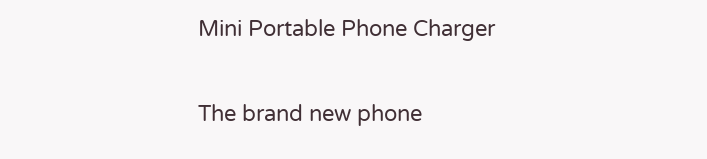Mini Portable Phone Charger


The brand new phone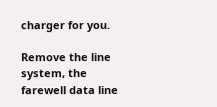charger for you.

Remove the line system, the farewell data line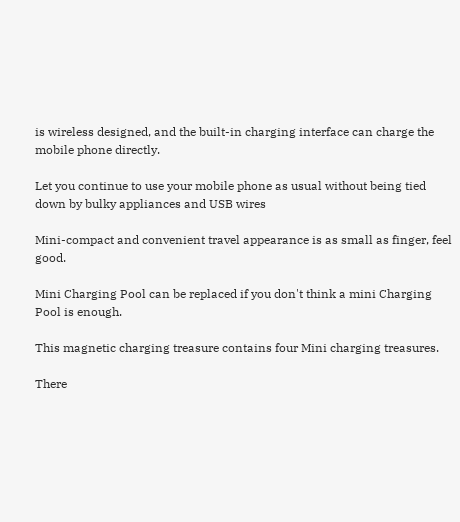is wireless designed, and the built-in charging interface can charge the mobile phone directly.

Let you continue to use your mobile phone as usual without being tied down by bulky appliances and USB wires

Mini-compact and convenient travel appearance is as small as finger, feel good.

Mini Charging Pool can be replaced if you don't think a mini Charging Pool is enough.

This magnetic charging treasure contains four Mini charging treasures.

There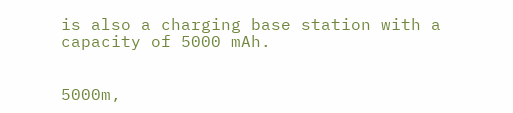is also a charging base station with a capacity of 5000 mAh.


5000m,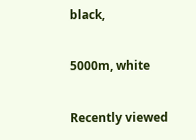black,

5000m, white

Recently viewed